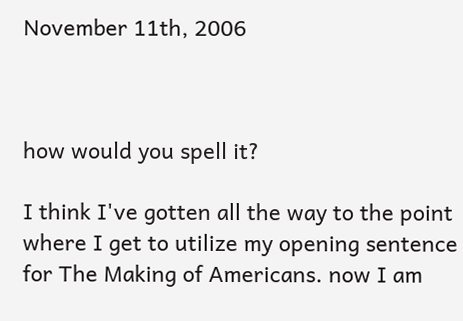November 11th, 2006



how would you spell it?

I think I've gotten all the way to the point where I get to utilize my opening sentence for The Making of Americans. now I am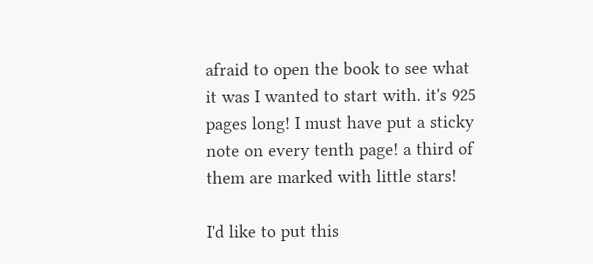afraid to open the book to see what it was I wanted to start with. it's 925 pages long! I must have put a sticky note on every tenth page! a third of them are marked with little stars!

I'd like to put this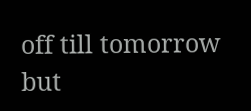off till tomorrow but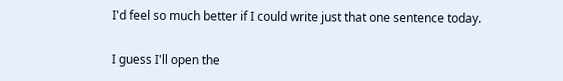I'd feel so much better if I could write just that one sentence today.

I guess I'll open the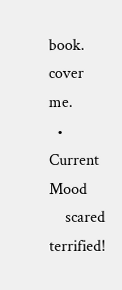book.
cover me.
  • Current Mood
    scared terrified!